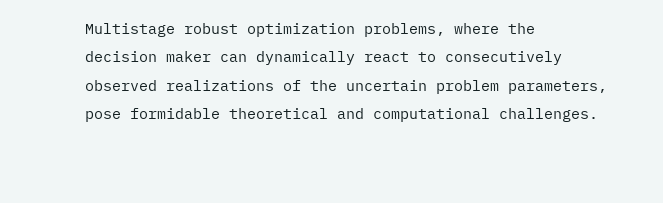Multistage robust optimization problems, where the decision maker can dynamically react to consecutively observed realizations of the uncertain problem parameters, pose formidable theoretical and computational challenges.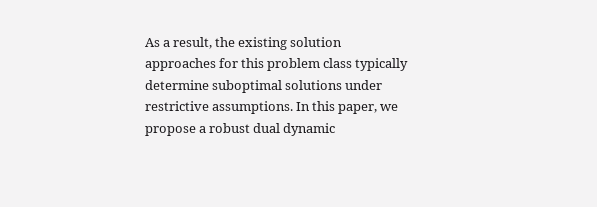As a result, the existing solution approaches for this problem class typically determine suboptimal solutions under restrictive assumptions. In this paper, we propose a robust dual dynamic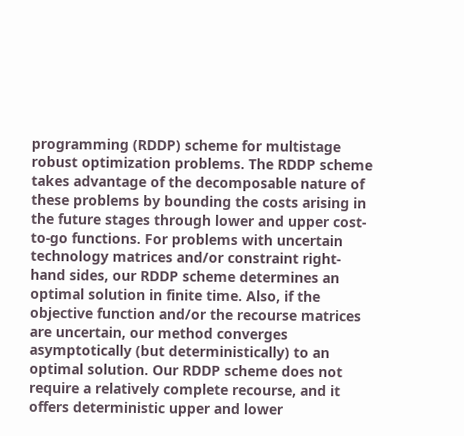programming (RDDP) scheme for multistage robust optimization problems. The RDDP scheme takes advantage of the decomposable nature of these problems by bounding the costs arising in the future stages through lower and upper cost-to-go functions. For problems with uncertain technology matrices and/or constraint right-hand sides, our RDDP scheme determines an optimal solution in finite time. Also, if the objective function and/or the recourse matrices are uncertain, our method converges asymptotically (but deterministically) to an optimal solution. Our RDDP scheme does not require a relatively complete recourse, and it offers deterministic upper and lower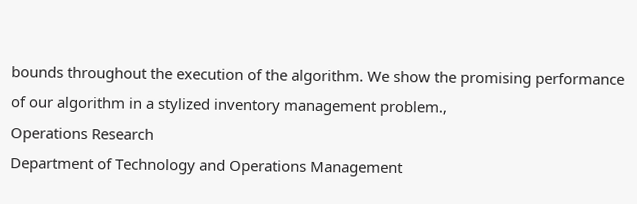bounds throughout the execution of the algorithm. We show the promising performance of our algorithm in a stylized inventory management problem.,
Operations Research
Department of Technology and Operations Management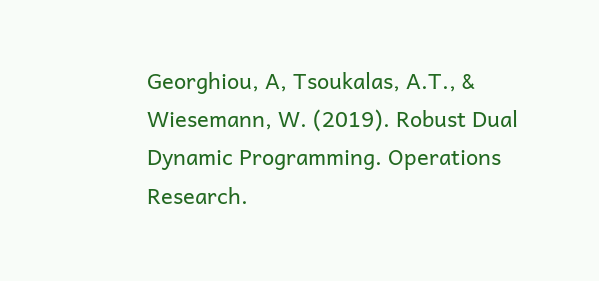Georghiou, A, Tsoukalas, A.T., & Wiesemann, W. (2019). Robust Dual Dynamic Programming. Operations Research.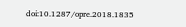doi:10.1287/opre.2018.1835